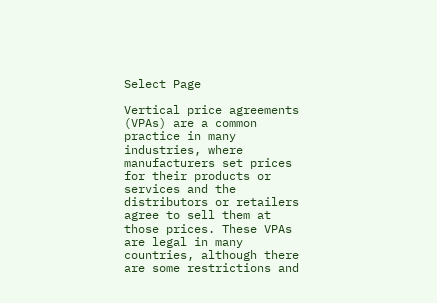Select Page

Vertical price agreements (VPAs) are a common practice in many industries, where manufacturers set prices for their products or services and the distributors or retailers agree to sell them at those prices. These VPAs are legal in many countries, although there are some restrictions and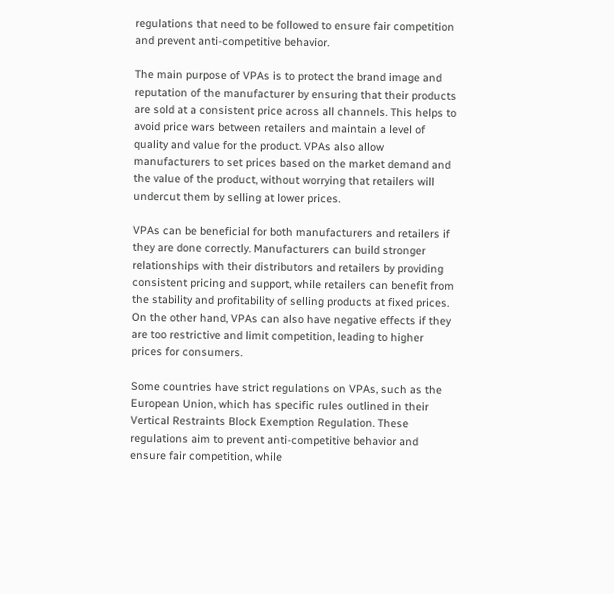regulations that need to be followed to ensure fair competition and prevent anti-competitive behavior.

The main purpose of VPAs is to protect the brand image and reputation of the manufacturer by ensuring that their products are sold at a consistent price across all channels. This helps to avoid price wars between retailers and maintain a level of quality and value for the product. VPAs also allow manufacturers to set prices based on the market demand and the value of the product, without worrying that retailers will undercut them by selling at lower prices.

VPAs can be beneficial for both manufacturers and retailers if they are done correctly. Manufacturers can build stronger relationships with their distributors and retailers by providing consistent pricing and support, while retailers can benefit from the stability and profitability of selling products at fixed prices. On the other hand, VPAs can also have negative effects if they are too restrictive and limit competition, leading to higher prices for consumers.

Some countries have strict regulations on VPAs, such as the European Union, which has specific rules outlined in their Vertical Restraints Block Exemption Regulation. These regulations aim to prevent anti-competitive behavior and ensure fair competition, while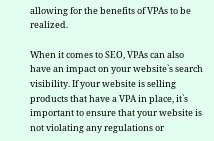allowing for the benefits of VPAs to be realized.

When it comes to SEO, VPAs can also have an impact on your website`s search visibility. If your website is selling products that have a VPA in place, it`s important to ensure that your website is not violating any regulations or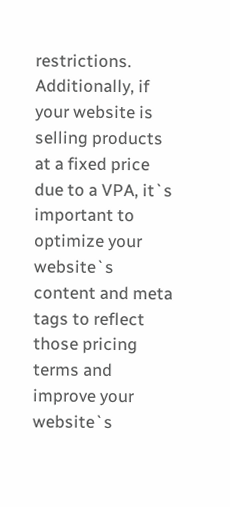restrictions. Additionally, if your website is selling products at a fixed price due to a VPA, it`s important to optimize your website`s content and meta tags to reflect those pricing terms and improve your website`s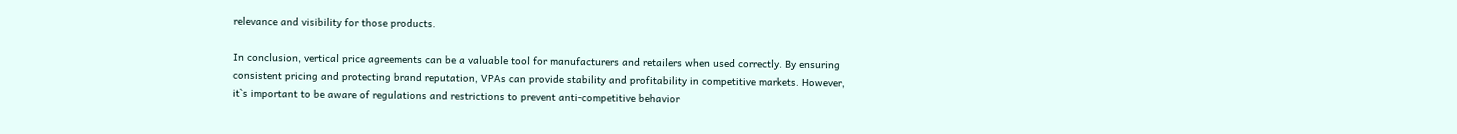relevance and visibility for those products.

In conclusion, vertical price agreements can be a valuable tool for manufacturers and retailers when used correctly. By ensuring consistent pricing and protecting brand reputation, VPAs can provide stability and profitability in competitive markets. However, it`s important to be aware of regulations and restrictions to prevent anti-competitive behavior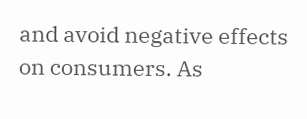and avoid negative effects on consumers. As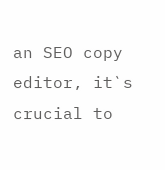an SEO copy editor, it`s crucial to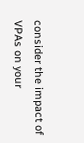consider the impact of VPAs on your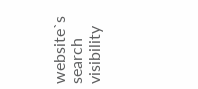website`s search visibility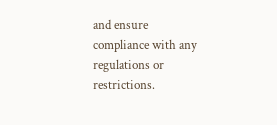and ensure compliance with any regulations or restrictions.